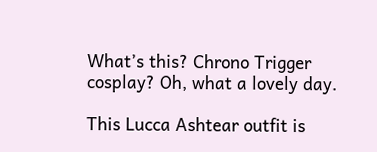What’s this? Chrono Trigger cosplay? Oh, what a lovely day.

This Lucca Ashtear outfit is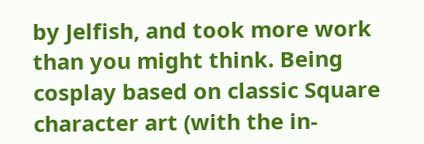by Jelfish, and took more work than you might think. Being cosplay based on classic Square character art (with the in-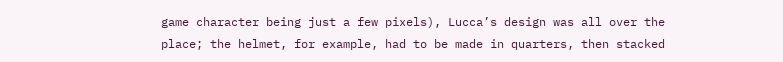game character being just a few pixels), Lucca’s design was all over the place; the helmet, for example, had to be made in quarters, then stacked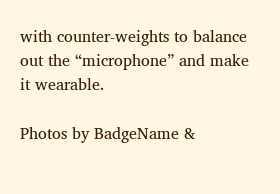with counter-weights to balance out the “microphone” and make it wearable.

Photos by BadgeName &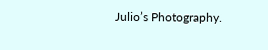Julio’s Photography.